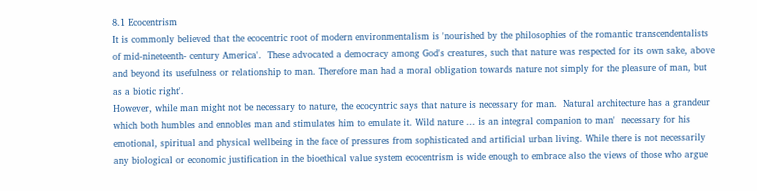8.1 Ecocentrism
It is commonly believed that the ecocentric root of modern environmentalism is 'nourished by the philosophies of the romantic transcendentalists of mid-nineteenth- century America'.  These advocated a democracy among God's creatures, such that nature was respected for its own sake, above and beyond its usefulness or relationship to man. Therefore man had a moral obligation towards nature not simply for the pleasure of man, but as a biotic right'.
However, while man might not be necessary to nature, the ecocyntric says that nature is necessary for man.  Natural architecture has a grandeur which both humbles and ennobles man and stimulates him to emulate it. Wild nature ... is an integral companion to man'  necessary for his emotional, spiritual and physical wellbeing in the face of pressures from sophisticated and artificial urban living. While there is not necessarily any biological or economic justification in the bioethical value system ecocentrism is wide enough to embrace also the views of those who argue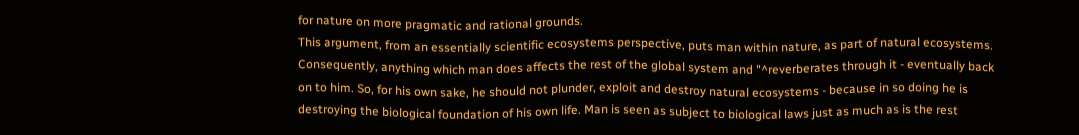for nature on more pragmatic and rational grounds.
This argument, from an essentially scientific ecosystems perspective, puts man within nature, as part of natural ecosystems. Consequently, anything which man does affects the rest of the global system and "^reverberates through it - eventually back on to him. So, for his own sake, he should not plunder, exploit and destroy natural ecosystems - because in so doing he is destroying the biological foundation of his own life. Man is seen as subject to biological laws just as much as is the rest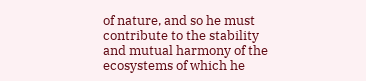of nature, and so he must contribute to the stability and mutual harmony of the ecosystems of which he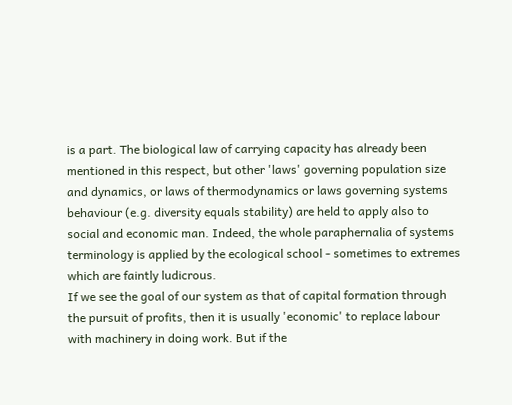is a part. The biological law of carrying capacity has already been mentioned in this respect, but other 'laws' governing population size and dynamics, or laws of thermodynamics or laws governing systems behaviour (e.g. diversity equals stability) are held to apply also to social and economic man. Indeed, the whole paraphernalia of systems terminology is applied by the ecological school - sometimes to extremes which are faintly ludicrous.
If we see the goal of our system as that of capital formation through the pursuit of profits, then it is usually 'economic' to replace labour with machinery in doing work. But if the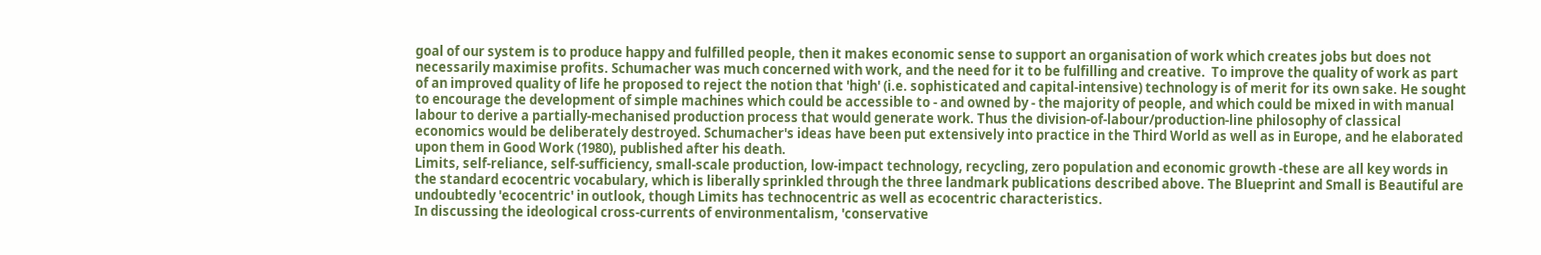goal of our system is to produce happy and fulfilled people, then it makes economic sense to support an organisation of work which creates jobs but does not necessarily maximise profits. Schumacher was much concerned with work, and the need for it to be fulfilling and creative.  To improve the quality of work as part of an improved quality of life he proposed to reject the notion that 'high' (i.e. sophisticated and capital-intensive) technology is of merit for its own sake. He sought to encourage the development of simple machines which could be accessible to - and owned by - the majority of people, and which could be mixed in with manual labour to derive a partially-mechanised production process that would generate work. Thus the division-of-labour/production-line philosophy of classical economics would be deliberately destroyed. Schumacher's ideas have been put extensively into practice in the Third World as well as in Europe, and he elaborated upon them in Good Work (1980), published after his death.
Limits, self-reliance, self-sufficiency, small-scale production, low-impact technology, recycling, zero population and economic growth -these are all key words in the standard ecocentric vocabulary, which is liberally sprinkled through the three landmark publications described above. The Blueprint and Small is Beautiful are undoubtedly 'ecocentric' in outlook, though Limits has technocentric as well as ecocentric characteristics.
In discussing the ideological cross-currents of environmentalism, 'conservative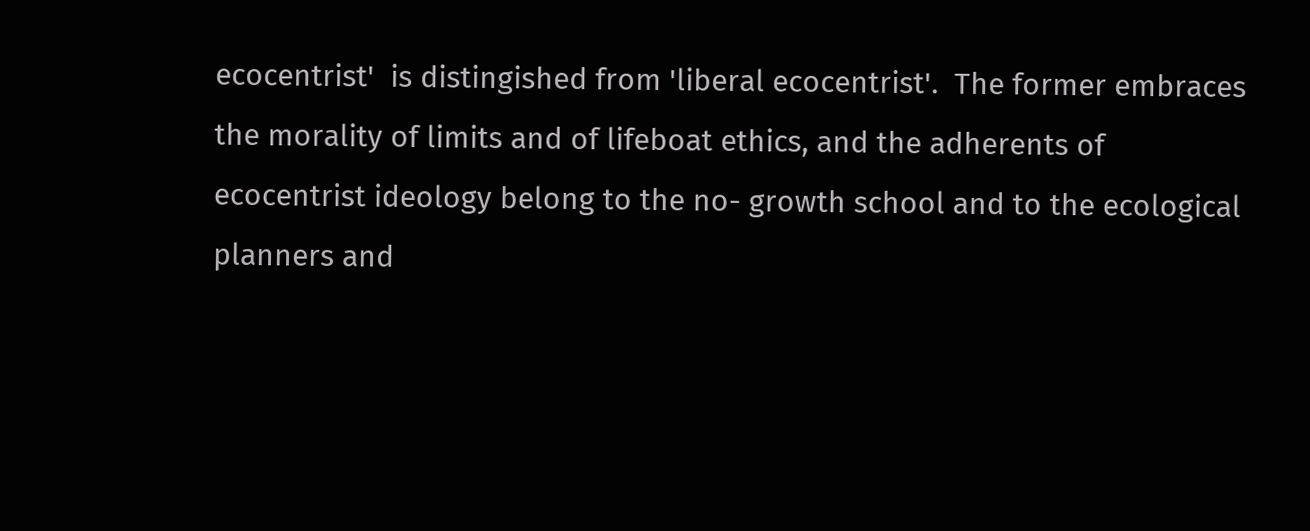ecocentrist'  is distingished from 'liberal ecocentrist'.  The former embraces the morality of limits and of lifeboat ethics, and the adherents of ecocentrist ideology belong to the no- growth school and to the ecological planners and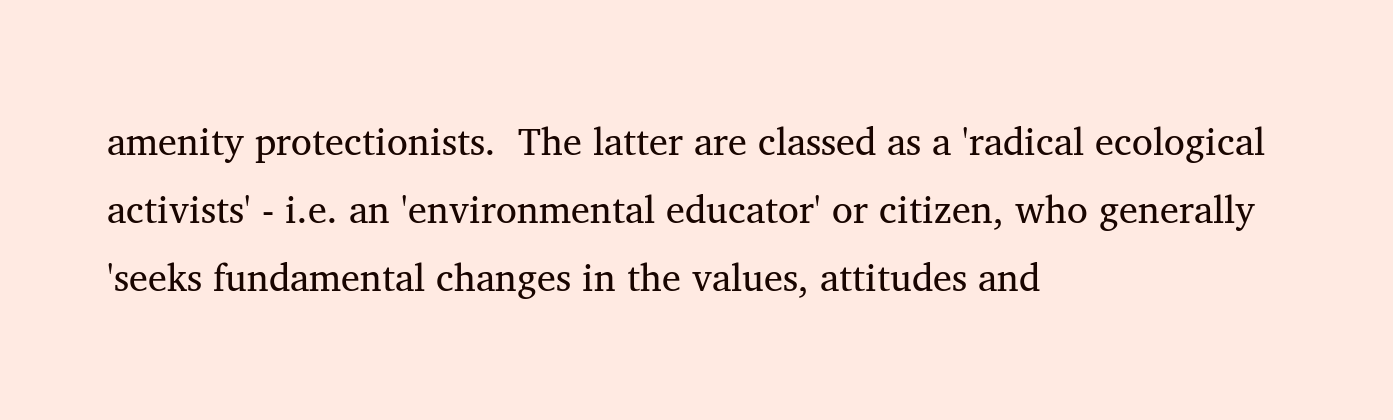amenity protectionists.  The latter are classed as a 'radical ecological activists' - i.e. an 'environmental educator' or citizen, who generally 'seeks fundamental changes in the values, attitudes and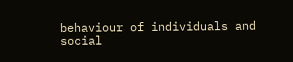behaviour of individuals and social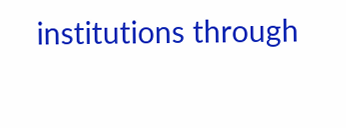institutions through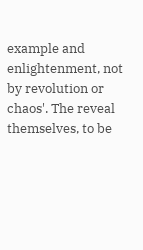example and enlightenment, not by revolution or chaos'. The reveal themselves, to be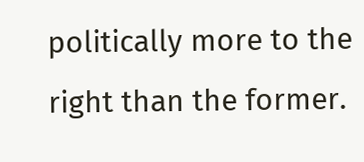politically more to the right than the former.